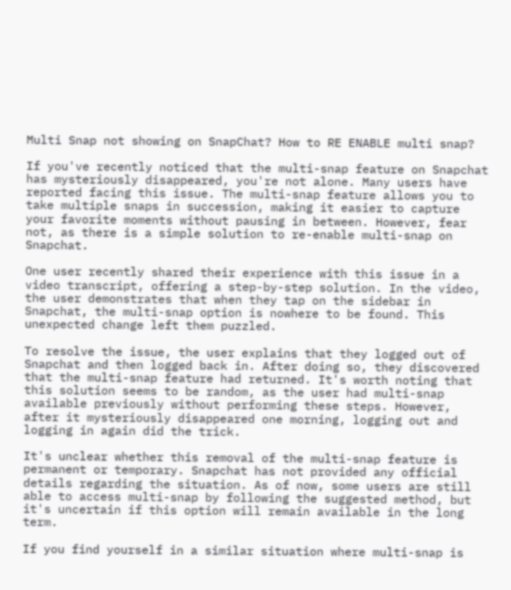Multi Snap not showing on SnapChat? How to RE ENABLE multi snap?

If you've recently noticed that the multi-snap feature on Snapchat has mysteriously disappeared, you're not alone. Many users have reported facing this issue. The multi-snap feature allows you to take multiple snaps in succession, making it easier to capture your favorite moments without pausing in between. However, fear not, as there is a simple solution to re-enable multi-snap on Snapchat.

One user recently shared their experience with this issue in a video transcript, offering a step-by-step solution. In the video, the user demonstrates that when they tap on the sidebar in Snapchat, the multi-snap option is nowhere to be found. This unexpected change left them puzzled.

To resolve the issue, the user explains that they logged out of Snapchat and then logged back in. After doing so, they discovered that the multi-snap feature had returned. It's worth noting that this solution seems to be random, as the user had multi-snap available previously without performing these steps. However, after it mysteriously disappeared one morning, logging out and logging in again did the trick.

It's unclear whether this removal of the multi-snap feature is permanent or temporary. Snapchat has not provided any official details regarding the situation. As of now, some users are still able to access multi-snap by following the suggested method, but it's uncertain if this option will remain available in the long term.

If you find yourself in a similar situation where multi-snap is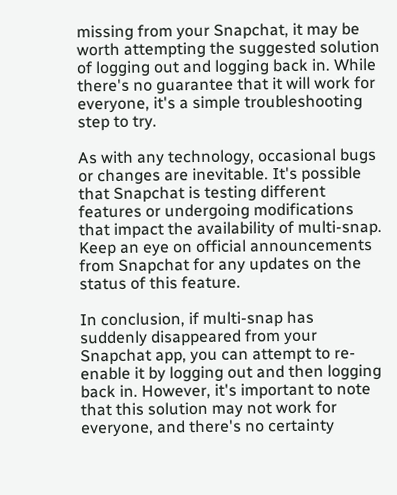missing from your Snapchat, it may be worth attempting the suggested solution of logging out and logging back in. While there's no guarantee that it will work for everyone, it's a simple troubleshooting step to try.

As with any technology, occasional bugs or changes are inevitable. It's possible that Snapchat is testing different features or undergoing modifications that impact the availability of multi-snap. Keep an eye on official announcements from Snapchat for any updates on the status of this feature.

In conclusion, if multi-snap has suddenly disappeared from your Snapchat app, you can attempt to re-enable it by logging out and then logging back in. However, it's important to note that this solution may not work for everyone, and there's no certainty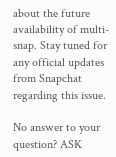about the future availability of multi-snap. Stay tuned for any official updates from Snapchat regarding this issue.

No answer to your question? ASK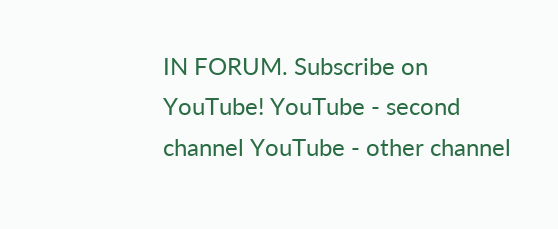IN FORUM. Subscribe on YouTube! YouTube - second channel YouTube - other channel